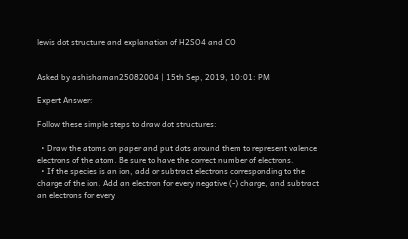lewis dot structure and explanation of H2SO4 and CO


Asked by ashishaman25082004 | 15th Sep, 2019, 10:01: PM

Expert Answer:

Follow these simple steps to draw dot structures:

  • Draw the atoms on paper and put dots around them to represent valence electrons of the atom. Be sure to have the correct number of electrons.
  • If the species is an ion, add or subtract electrons corresponding to the charge of the ion. Add an electron for every negative (-) charge, and subtract an electrons for every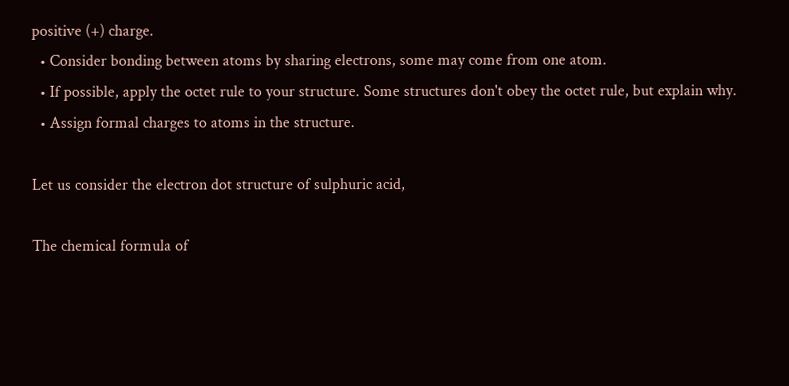positive (+) charge.
  • Consider bonding between atoms by sharing electrons, some may come from one atom.
  • If possible, apply the octet rule to your structure. Some structures don't obey the octet rule, but explain why.
  • Assign formal charges to atoms in the structure.

Let us consider the electron dot structure of sulphuric acid,

The chemical formula of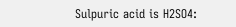Sulpuric acid is H2SO4: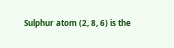Sulphur atom (2, 8, 6) is the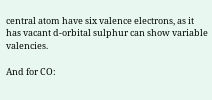central atom have six valence electrons, as it has vacant d-orbital sulphur can show variable valencies.

And for CO: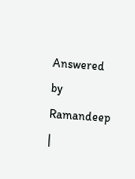Answered by Ramandeep |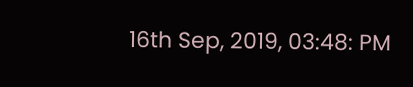16th Sep, 2019, 03:48: PM